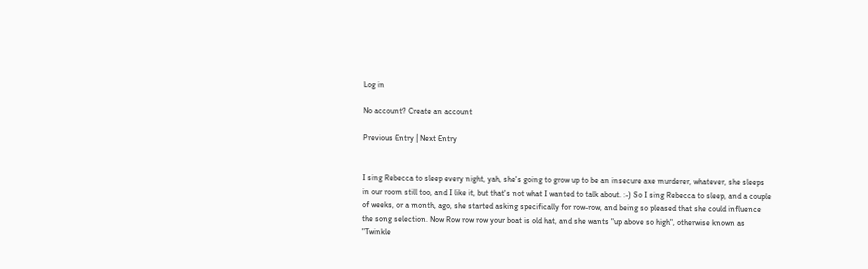Log in

No account? Create an account

Previous Entry | Next Entry


I sing Rebecca to sleep every night, yah, she's going to grow up to be an insecure axe murderer, whatever, she sleeps in our room still too, and I like it, but that's not what I wanted to talk about. :-) So I sing Rebecca to sleep, and a couple of weeks, or a month, ago, she started asking specifically for row-row, and being so pleased that she could influence the song selection. Now Row row row your boat is old hat, and she wants "up above so high", otherwise known as "Twinkle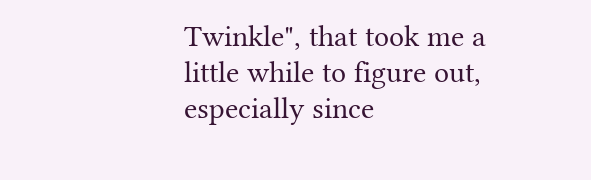Twinkle", that took me a little while to figure out, especially since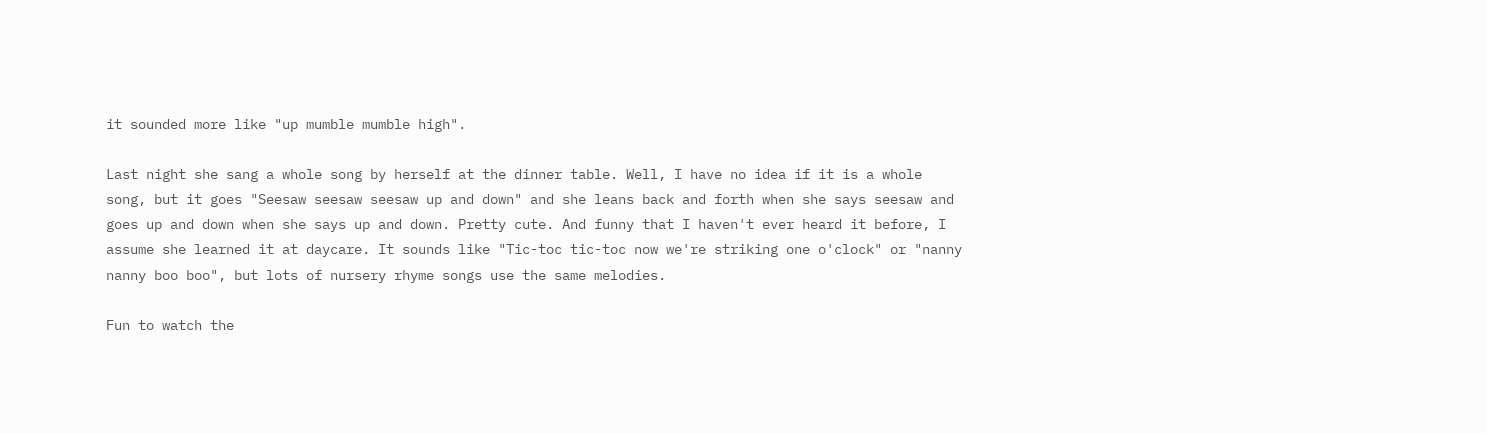it sounded more like "up mumble mumble high".

Last night she sang a whole song by herself at the dinner table. Well, I have no idea if it is a whole song, but it goes "Seesaw seesaw seesaw up and down" and she leans back and forth when she says seesaw and goes up and down when she says up and down. Pretty cute. And funny that I haven't ever heard it before, I assume she learned it at daycare. It sounds like "Tic-toc tic-toc now we're striking one o'clock" or "nanny nanny boo boo", but lots of nursery rhyme songs use the same melodies.

Fun to watch the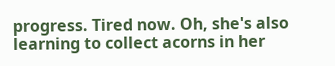progress. Tired now. Oh, she's also learning to collect acorns in her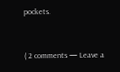pockets.


( 2 comments — Leave a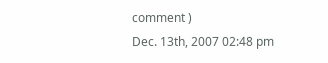comment )
Dec. 13th, 2007 02:48 pm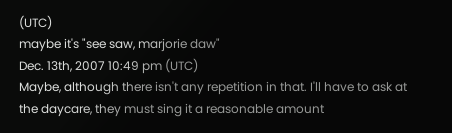(UTC)
maybe it's "see saw, marjorie daw"
Dec. 13th, 2007 10:49 pm (UTC)
Maybe, although there isn't any repetition in that. I'll have to ask at the daycare, they must sing it a reasonable amount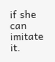if she can imitate it.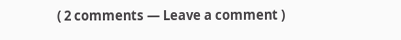( 2 comments — Leave a comment )